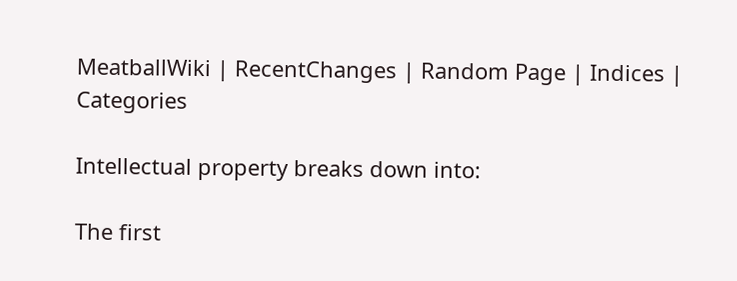MeatballWiki | RecentChanges | Random Page | Indices | Categories

Intellectual property breaks down into:

The first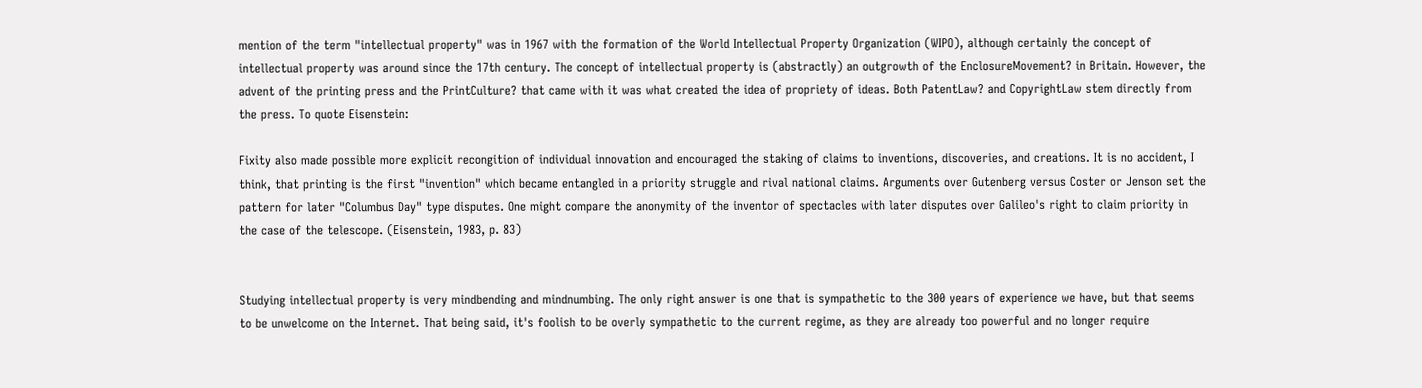mention of the term "intellectual property" was in 1967 with the formation of the World Intellectual Property Organization (WIPO), although certainly the concept of intellectual property was around since the 17th century. The concept of intellectual property is (abstractly) an outgrowth of the EnclosureMovement? in Britain. However, the advent of the printing press and the PrintCulture? that came with it was what created the idea of propriety of ideas. Both PatentLaw? and CopyrightLaw stem directly from the press. To quote Eisenstein:

Fixity also made possible more explicit recongition of individual innovation and encouraged the staking of claims to inventions, discoveries, and creations. It is no accident, I think, that printing is the first "invention" which became entangled in a priority struggle and rival national claims. Arguments over Gutenberg versus Coster or Jenson set the pattern for later "Columbus Day" type disputes. One might compare the anonymity of the inventor of spectacles with later disputes over Galileo's right to claim priority in the case of the telescope. (Eisenstein, 1983, p. 83)


Studying intellectual property is very mindbending and mindnumbing. The only right answer is one that is sympathetic to the 300 years of experience we have, but that seems to be unwelcome on the Internet. That being said, it's foolish to be overly sympathetic to the current regime, as they are already too powerful and no longer require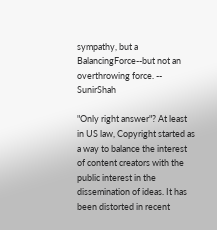sympathy, but a BalancingForce--but not an overthrowing force. -- SunirShah

"Only right answer"? At least in US law, Copyright started as a way to balance the interest of content creators with the public interest in the dissemination of ideas. It has been distorted in recent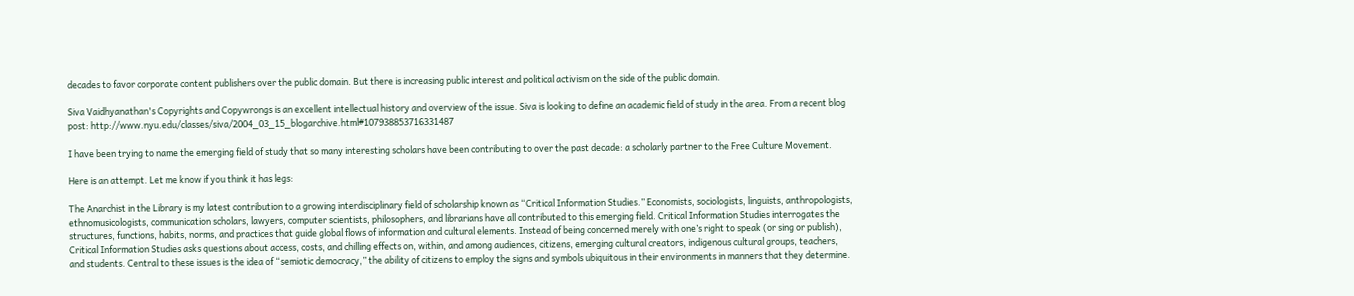decades to favor corporate content publishers over the public domain. But there is increasing public interest and political activism on the side of the public domain.

Siva Vaidhyanathan's Copyrights and Copywrongs is an excellent intellectual history and overview of the issue. Siva is looking to define an academic field of study in the area. From a recent blog post: http://www.nyu.edu/classes/siva/2004_03_15_blogarchive.html#107938853716331487

I have been trying to name the emerging field of study that so many interesting scholars have been contributing to over the past decade: a scholarly partner to the Free Culture Movement.

Here is an attempt. Let me know if you think it has legs:

The Anarchist in the Library is my latest contribution to a growing interdisciplinary field of scholarship known as “Critical Information Studies.” Economists, sociologists, linguists, anthropologists, ethnomusicologists, communication scholars, lawyers, computer scientists, philosophers, and librarians have all contributed to this emerging field. Critical Information Studies interrogates the structures, functions, habits, norms, and practices that guide global flows of information and cultural elements. Instead of being concerned merely with one’s right to speak (or sing or publish), Critical Information Studies asks questions about access, costs, and chilling effects on, within, and among audiences, citizens, emerging cultural creators, indigenous cultural groups, teachers, and students. Central to these issues is the idea of “semiotic democracy,” the ability of citizens to employ the signs and symbols ubiquitous in their environments in manners that they determine.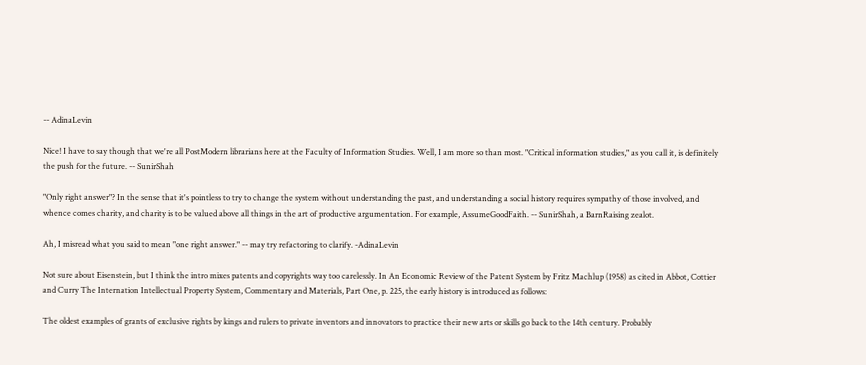-- AdinaLevin

Nice! I have to say though that we're all PostModern librarians here at the Faculty of Information Studies. Well, I am more so than most. "Critical information studies," as you call it, is definitely the push for the future. -- SunirShah

"Only right answer"? In the sense that it's pointless to try to change the system without understanding the past, and understanding a social history requires sympathy of those involved, and whence comes charity, and charity is to be valued above all things in the art of productive argumentation. For example, AssumeGoodFaith. -- SunirShah, a BarnRaising zealot.

Ah, I misread what you said to mean "one right answer." -- may try refactoring to clarify. -AdinaLevin

Not sure about Eisenstein, but I think the intro mixes patents and copyrights way too carelessly. In An Economic Review of the Patent System by Fritz Machlup (1958) as cited in Abbot, Cottier and Curry The Internation Intellectual Property System, Commentary and Materials, Part One, p. 225, the early history is introduced as follows:

The oldest examples of grants of exclusive rights by kings and rulers to private inventors and innovators to practice their new arts or skills go back to the 14th century. Probably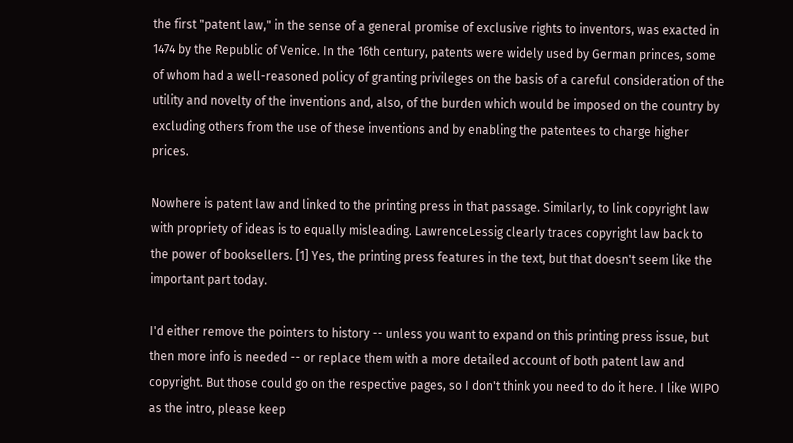the first "patent law," in the sense of a general promise of exclusive rights to inventors, was exacted in 1474 by the Republic of Venice. In the 16th century, patents were widely used by German princes, some of whom had a well-reasoned policy of granting privileges on the basis of a careful consideration of the utility and novelty of the inventions and, also, of the burden which would be imposed on the country by excluding others from the use of these inventions and by enabling the patentees to charge higher prices.

Nowhere is patent law and linked to the printing press in that passage. Similarly, to link copyright law with propriety of ideas is to equally misleading. LawrenceLessig clearly traces copyright law back to the power of booksellers. [1] Yes, the printing press features in the text, but that doesn't seem like the important part today.

I'd either remove the pointers to history -- unless you want to expand on this printing press issue, but then more info is needed -- or replace them with a more detailed account of both patent law and copyright. But those could go on the respective pages, so I don't think you need to do it here. I like WIPO as the intro, please keep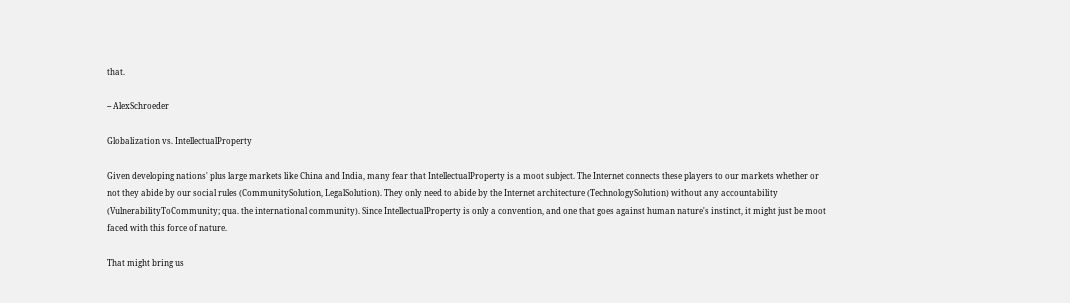that.

-- AlexSchroeder

Globalization vs. IntellectualProperty

Given developing nations' plus large markets like China and India, many fear that IntellectualProperty is a moot subject. The Internet connects these players to our markets whether or not they abide by our social rules (CommunitySolution, LegalSolution). They only need to abide by the Internet architecture (TechnologySolution) without any accountability (VulnerabilityToCommunity; qua. the international community). Since IntellectualProperty is only a convention, and one that goes against human nature's instinct, it might just be moot faced with this force of nature.

That might bring us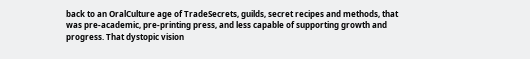back to an OralCulture age of TradeSecrets, guilds, secret recipes and methods, that was pre-academic, pre-printing press, and less capable of supporting growth and progress. That dystopic vision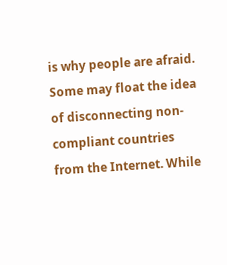is why people are afraid. Some may float the idea of disconnecting non-compliant countries from the Internet. While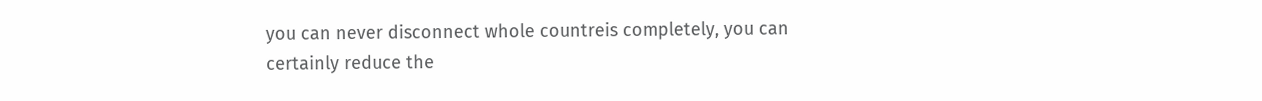you can never disconnect whole countreis completely, you can certainly reduce the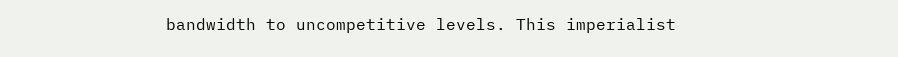bandwidth to uncompetitive levels. This imperialist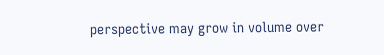perspective may grow in volume over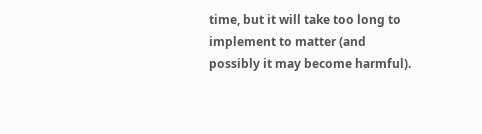time, but it will take too long to implement to matter (and possibly it may become harmful).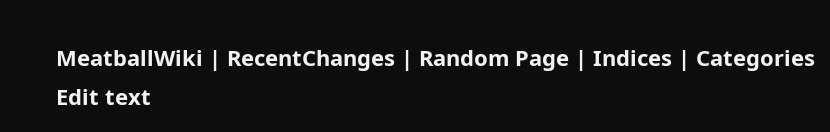MeatballWiki | RecentChanges | Random Page | Indices | Categories
Edit text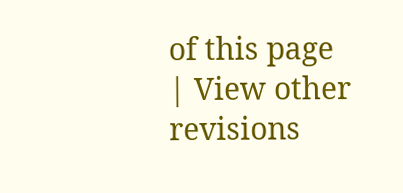of this page | View other revisions